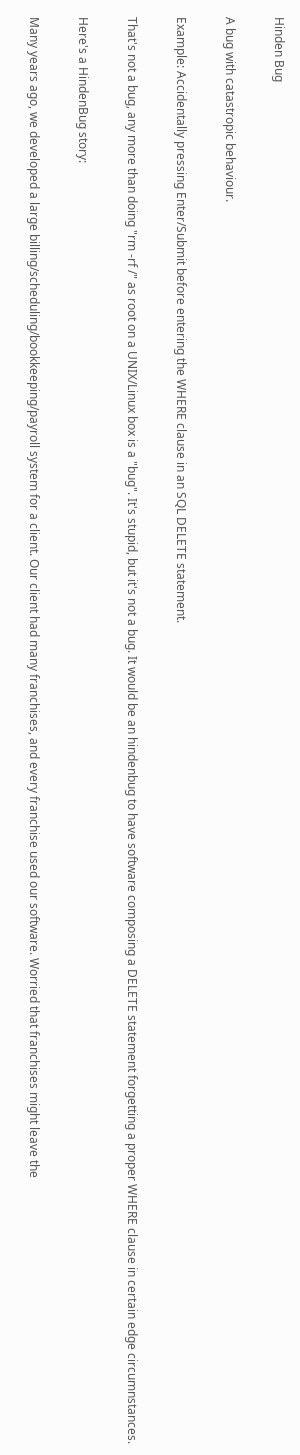Hinden Bug

A bug with catastropic behaviour.

Example: Accidentally pressing Enter/Submit before entering the WHERE clause in an SQL DELETE statement.

That's not a bug, any more than doing "rm -rf /" as root on a UNIX/Linux box is a "bug". It's stupid, but it's not a bug. It would be an hindenbug to have software composing a DELETE statement forgetting a proper WHERE clause in certain edge circumnstances.

Here's a HindenBug story:

Many years ago, we developed a large billing/scheduling/bookkeeping/payroll system for a client. Our client had many franchises, and every franchise used our software. Worried that franchises might leave the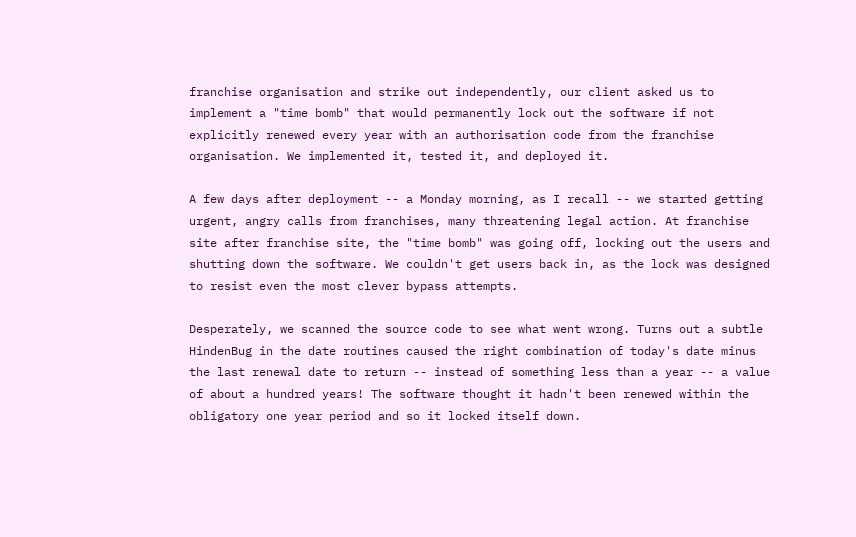franchise organisation and strike out independently, our client asked us to implement a "time bomb" that would permanently lock out the software if not explicitly renewed every year with an authorisation code from the franchise organisation. We implemented it, tested it, and deployed it.

A few days after deployment -- a Monday morning, as I recall -- we started getting urgent, angry calls from franchises, many threatening legal action. At franchise site after franchise site, the "time bomb" was going off, locking out the users and shutting down the software. We couldn't get users back in, as the lock was designed to resist even the most clever bypass attempts.

Desperately, we scanned the source code to see what went wrong. Turns out a subtle HindenBug in the date routines caused the right combination of today's date minus the last renewal date to return -- instead of something less than a year -- a value of about a hundred years! The software thought it hadn't been renewed within the obligatory one year period and so it locked itself down.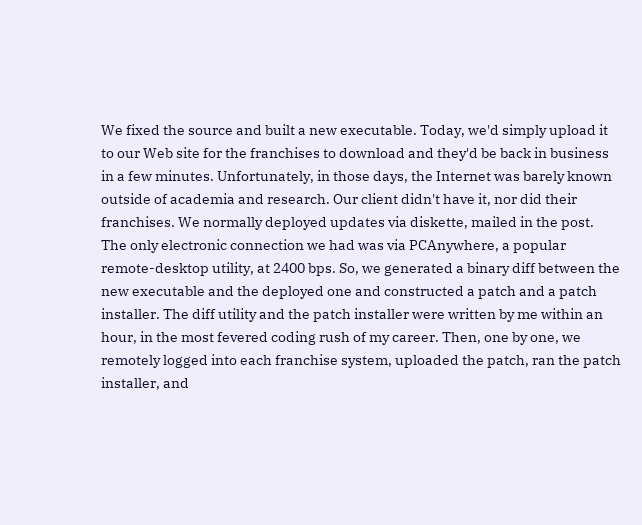We fixed the source and built a new executable. Today, we'd simply upload it to our Web site for the franchises to download and they'd be back in business in a few minutes. Unfortunately, in those days, the Internet was barely known outside of academia and research. Our client didn't have it, nor did their franchises. We normally deployed updates via diskette, mailed in the post. The only electronic connection we had was via PCAnywhere, a popular remote-desktop utility, at 2400 bps. So, we generated a binary diff between the new executable and the deployed one and constructed a patch and a patch installer. The diff utility and the patch installer were written by me within an hour, in the most fevered coding rush of my career. Then, one by one, we remotely logged into each franchise system, uploaded the patch, ran the patch installer, and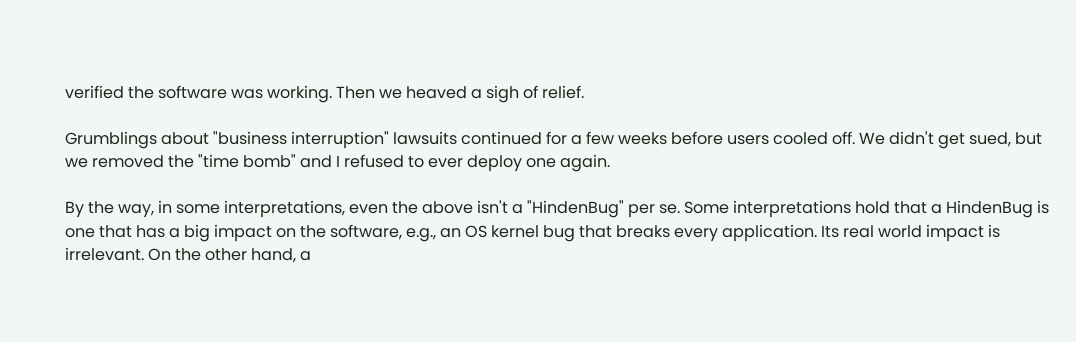verified the software was working. Then we heaved a sigh of relief.

Grumblings about "business interruption" lawsuits continued for a few weeks before users cooled off. We didn't get sued, but we removed the "time bomb" and I refused to ever deploy one again.

By the way, in some interpretations, even the above isn't a "HindenBug" per se. Some interpretations hold that a HindenBug is one that has a big impact on the software, e.g., an OS kernel bug that breaks every application. Its real world impact is irrelevant. On the other hand, a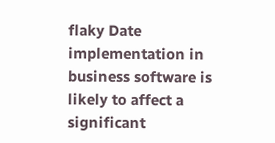flaky Date implementation in business software is likely to affect a significant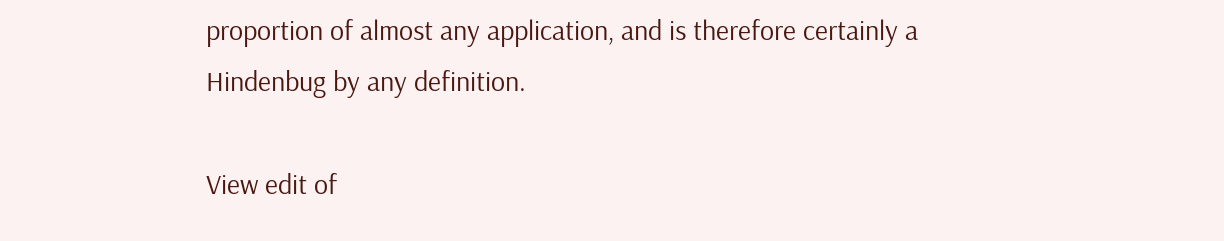proportion of almost any application, and is therefore certainly a Hindenbug by any definition.

View edit of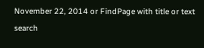November 22, 2014 or FindPage with title or text search